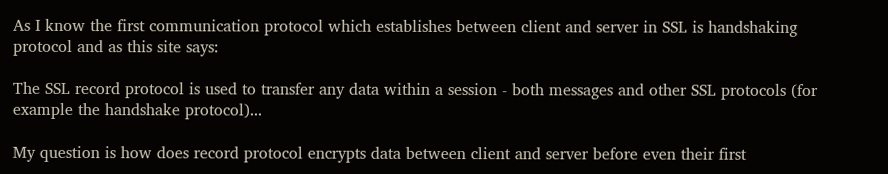As I know the first communication protocol which establishes between client and server in SSL is handshaking protocol and as this site says:

The SSL record protocol is used to transfer any data within a session - both messages and other SSL protocols (for example the handshake protocol)...

My question is how does record protocol encrypts data between client and server before even their first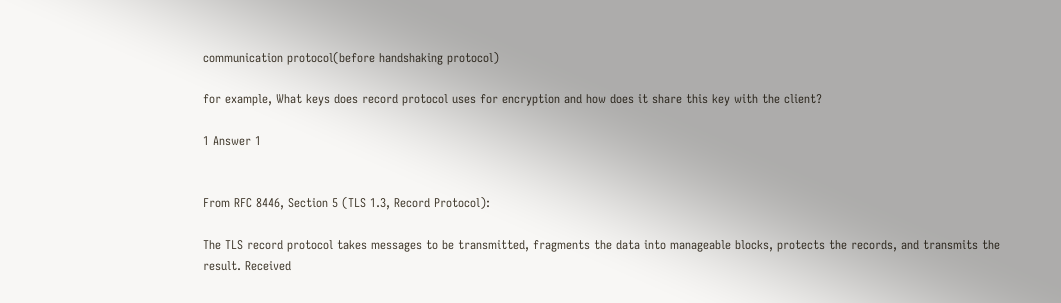communication protocol(before handshaking protocol)

for example, What keys does record protocol uses for encryption and how does it share this key with the client?

1 Answer 1


From RFC 8446, Section 5 (TLS 1.3, Record Protocol):

The TLS record protocol takes messages to be transmitted, fragments the data into manageable blocks, protects the records, and transmits the result. Received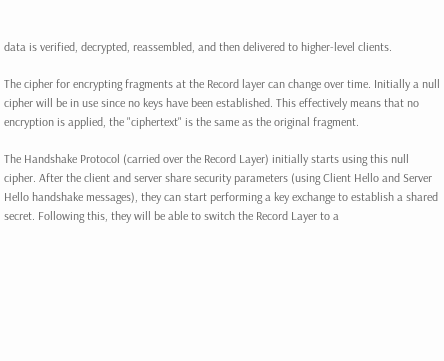data is verified, decrypted, reassembled, and then delivered to higher-level clients.

The cipher for encrypting fragments at the Record layer can change over time. Initially a null cipher will be in use since no keys have been established. This effectively means that no encryption is applied, the "ciphertext" is the same as the original fragment.

The Handshake Protocol (carried over the Record Layer) initially starts using this null cipher. After the client and server share security parameters (using Client Hello and Server Hello handshake messages), they can start performing a key exchange to establish a shared secret. Following this, they will be able to switch the Record Layer to a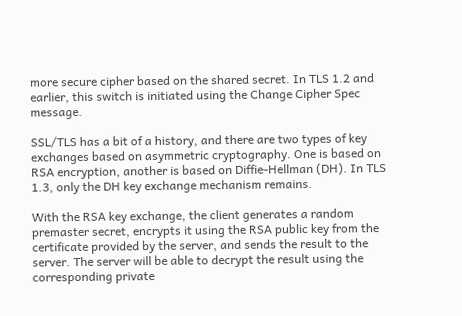more secure cipher based on the shared secret. In TLS 1.2 and earlier, this switch is initiated using the Change Cipher Spec message.

SSL/TLS has a bit of a history, and there are two types of key exchanges based on asymmetric cryptography. One is based on RSA encryption, another is based on Diffie-Hellman (DH). In TLS 1.3, only the DH key exchange mechanism remains.

With the RSA key exchange, the client generates a random premaster secret, encrypts it using the RSA public key from the certificate provided by the server, and sends the result to the server. The server will be able to decrypt the result using the corresponding private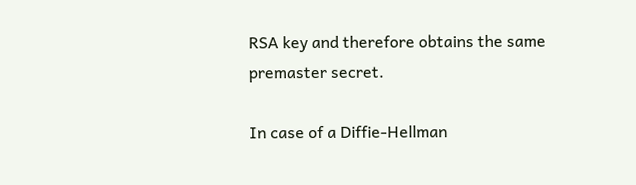RSA key and therefore obtains the same premaster secret.

In case of a Diffie-Hellman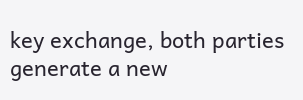key exchange, both parties generate a new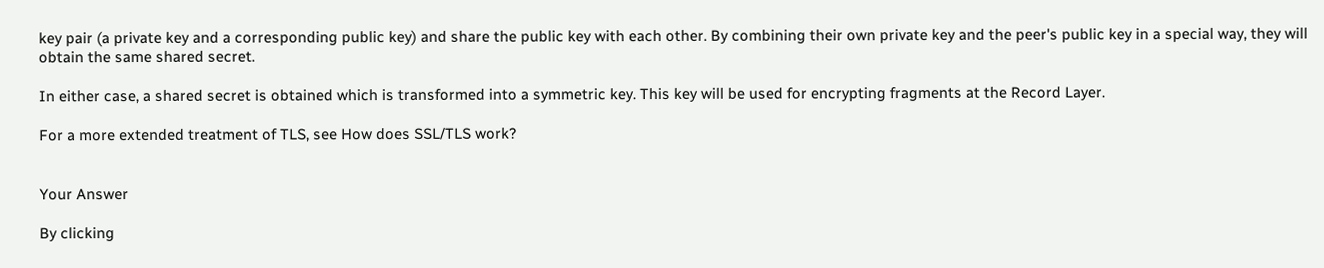key pair (a private key and a corresponding public key) and share the public key with each other. By combining their own private key and the peer's public key in a special way, they will obtain the same shared secret.

In either case, a shared secret is obtained which is transformed into a symmetric key. This key will be used for encrypting fragments at the Record Layer.

For a more extended treatment of TLS, see How does SSL/TLS work?


Your Answer

By clicking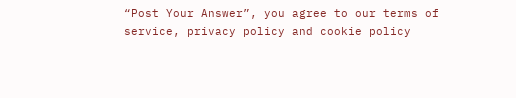“Post Your Answer”, you agree to our terms of service, privacy policy and cookie policy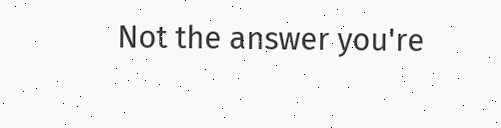Not the answer you're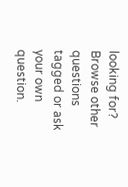looking for? Browse other questions tagged or ask your own question.